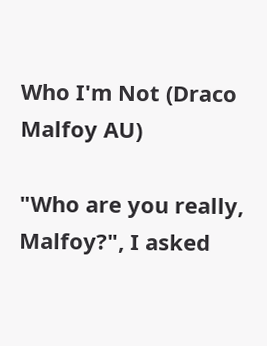Who I'm Not (Draco Malfoy AU)

"Who are you really, Malfoy?", I asked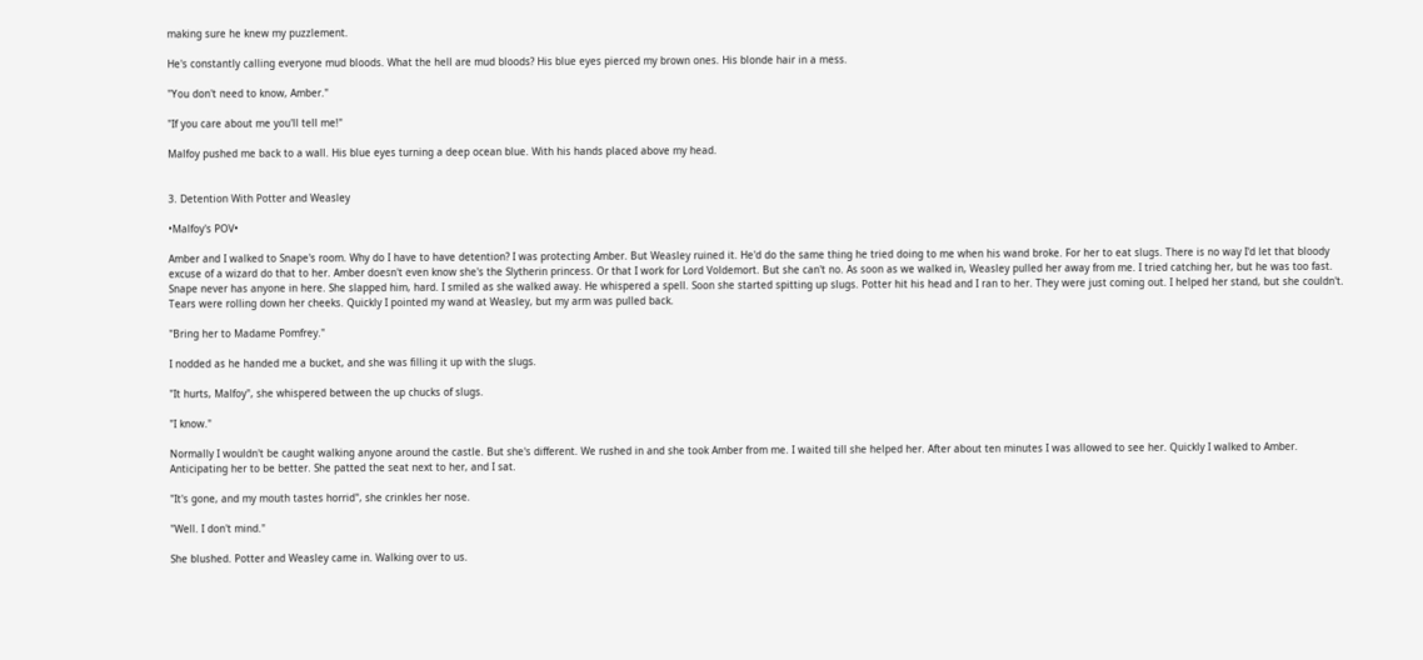making sure he knew my puzzlement.

He's constantly calling everyone mud bloods. What the hell are mud bloods? His blue eyes pierced my brown ones. His blonde hair in a mess.

"You don't need to know, Amber."

"If you care about me you'll tell me!"

Malfoy pushed me back to a wall. His blue eyes turning a deep ocean blue. With his hands placed above my head.


3. Detention With Potter and Weasley

•Malfoy's POV•

Amber and I walked to Snape's room. Why do I have to have detention? I was protecting Amber. But Weasley ruined it. He'd do the same thing he tried doing to me when his wand broke. For her to eat slugs. There is no way I'd let that bloody excuse of a wizard do that to her. Amber doesn't even know she's the Slytherin princess. Or that I work for Lord Voldemort. But she can't no. As soon as we walked in, Weasley pulled her away from me. I tried catching her, but he was too fast. Snape never has anyone in here. She slapped him, hard. I smiled as she walked away. He whispered a spell. Soon she started spitting up slugs. Potter hit his head and I ran to her. They were just coming out. I helped her stand, but she couldn't. Tears were rolling down her cheeks. Quickly I pointed my wand at Weasley, but my arm was pulled back.

"Bring her to Madame Pomfrey."

I nodded as he handed me a bucket, and she was filling it up with the slugs.

"It hurts, Malfoy", she whispered between the up chucks of slugs.

"I know."

Normally I wouldn't be caught walking anyone around the castle. But she's different. We rushed in and she took Amber from me. I waited till she helped her. After about ten minutes I was allowed to see her. Quickly I walked to Amber. Anticipating her to be better. She patted the seat next to her, and I sat.

"It's gone, and my mouth tastes horrid", she crinkles her nose.

"Well. I don't mind."

She blushed. Potter and Weasley came in. Walking over to us.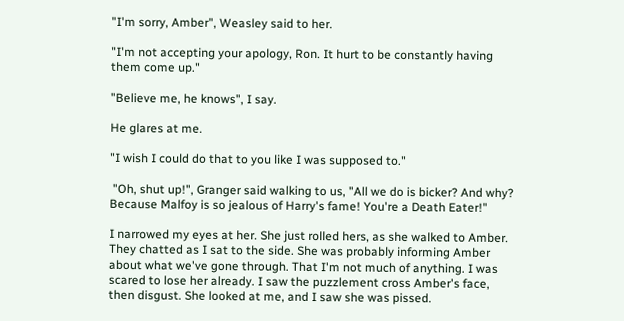"I'm sorry, Amber", Weasley said to her.

"I'm not accepting your apology, Ron. It hurt to be constantly having them come up."

"Believe me, he knows", I say.

He glares at me.

"I wish I could do that to you like I was supposed to."

 "Oh, shut up!", Granger said walking to us, "All we do is bicker? And why? Because Malfoy is so jealous of Harry's fame! You're a Death Eater!"

I narrowed my eyes at her. She just rolled hers, as she walked to Amber. They chatted as I sat to the side. She was probably informing Amber about what we've gone through. That I'm not much of anything. I was scared to lose her already. I saw the puzzlement cross Amber's face, then disgust. She looked at me, and I saw she was pissed.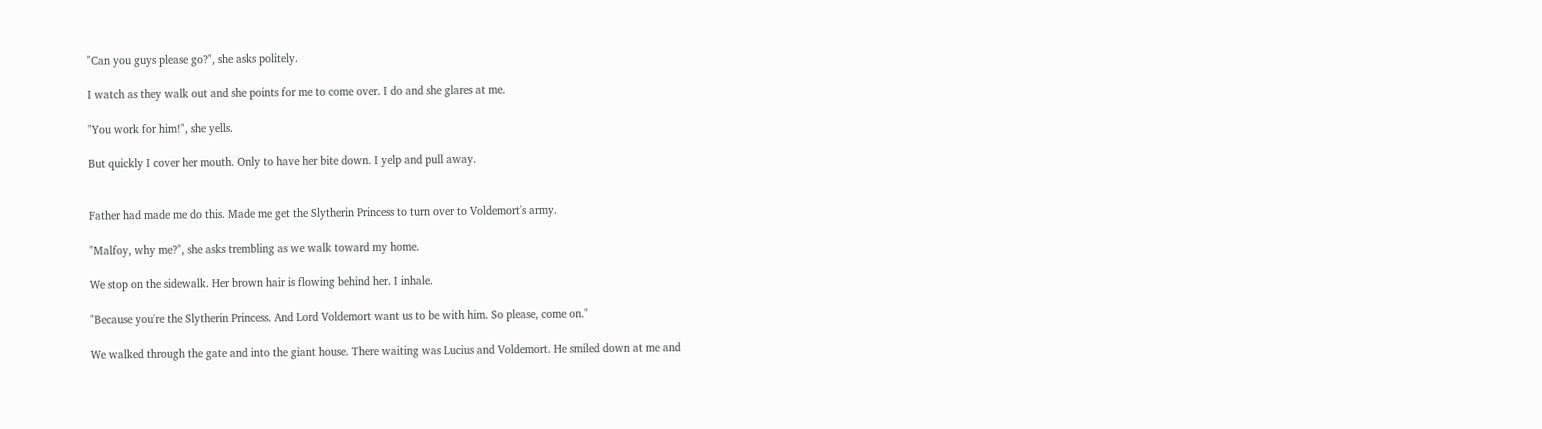"Can you guys please go?", she asks politely.

I watch as they walk out and she points for me to come over. I do and she glares at me.

"You work for him!", she yells.

But quickly I cover her mouth. Only to have her bite down. I yelp and pull away.


Father had made me do this. Made me get the Slytherin Princess to turn over to Voldemort's army.

"Malfoy, why me?", she asks trembling as we walk toward my home.

We stop on the sidewalk. Her brown hair is flowing behind her. I inhale.

"Because you're the Slytherin Princess. And Lord Voldemort want us to be with him. So please, come on."

We walked through the gate and into the giant house. There waiting was Lucius and Voldemort. He smiled down at me and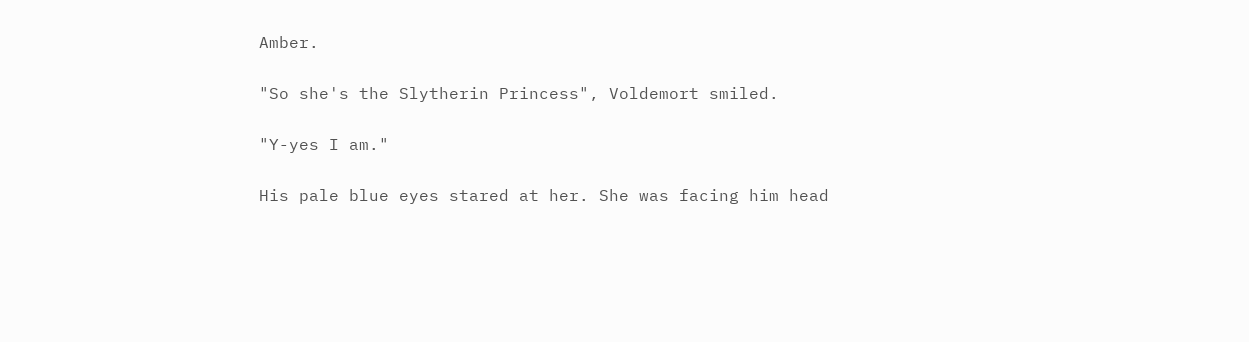Amber.

"So she's the Slytherin Princess", Voldemort smiled.

"Y-yes I am."

His pale blue eyes stared at her. She was facing him head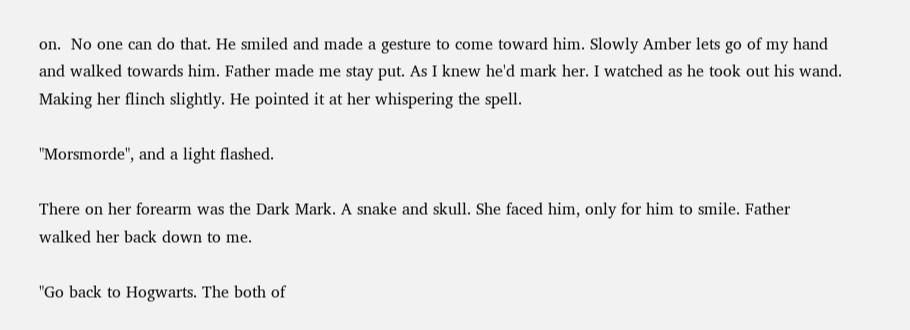on.  No one can do that. He smiled and made a gesture to come toward him. Slowly Amber lets go of my hand and walked towards him. Father made me stay put. As I knew he'd mark her. I watched as he took out his wand. Making her flinch slightly. He pointed it at her whispering the spell.

"Morsmorde", and a light flashed.

There on her forearm was the Dark Mark. A snake and skull. She faced him, only for him to smile. Father walked her back down to me.

"Go back to Hogwarts. The both of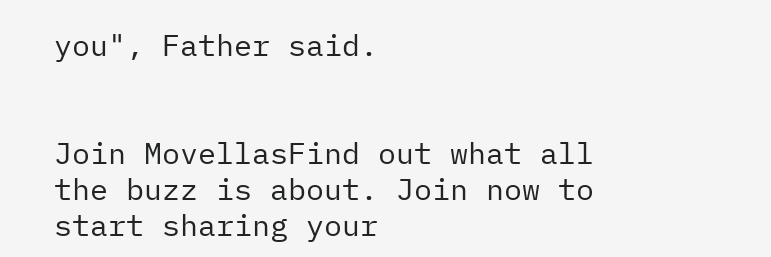you", Father said.


Join MovellasFind out what all the buzz is about. Join now to start sharing your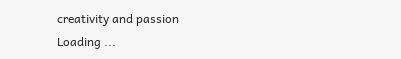creativity and passion
Loading ...